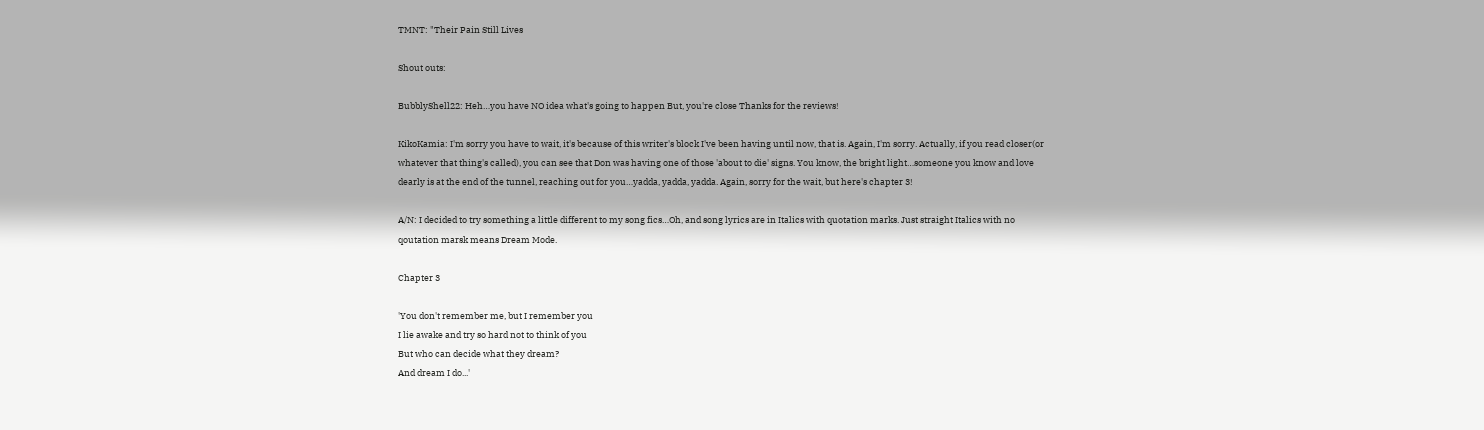TMNT: "Their Pain Still Lives

Shout outs:

BubblyShell22: Heh…you have NO idea what's going to happen But, you're close Thanks for the reviews!

KikoKamia: I'm sorry you have to wait, it's because of this writer's block I've been having until now, that is. Again, I'm sorry. Actually, if you read closer(or whatever that thing's called), you can see that Don was having one of those 'about to die' signs. You know, the bright light…someone you know and love dearly is at the end of the tunnel, reaching out for you…yadda, yadda, yadda. Again, sorry for the wait, but here's chapter 3!

A/N: I decided to try something a little different to my song fics…Oh, and song lyrics are in Italics with quotation marks. Just straight Italics with no qoutation marsk means Dream Mode.

Chapter 3

'You don't remember me, but I remember you
I lie awake and try so hard not to think of you
But who can decide what they dream?
And dream I do...'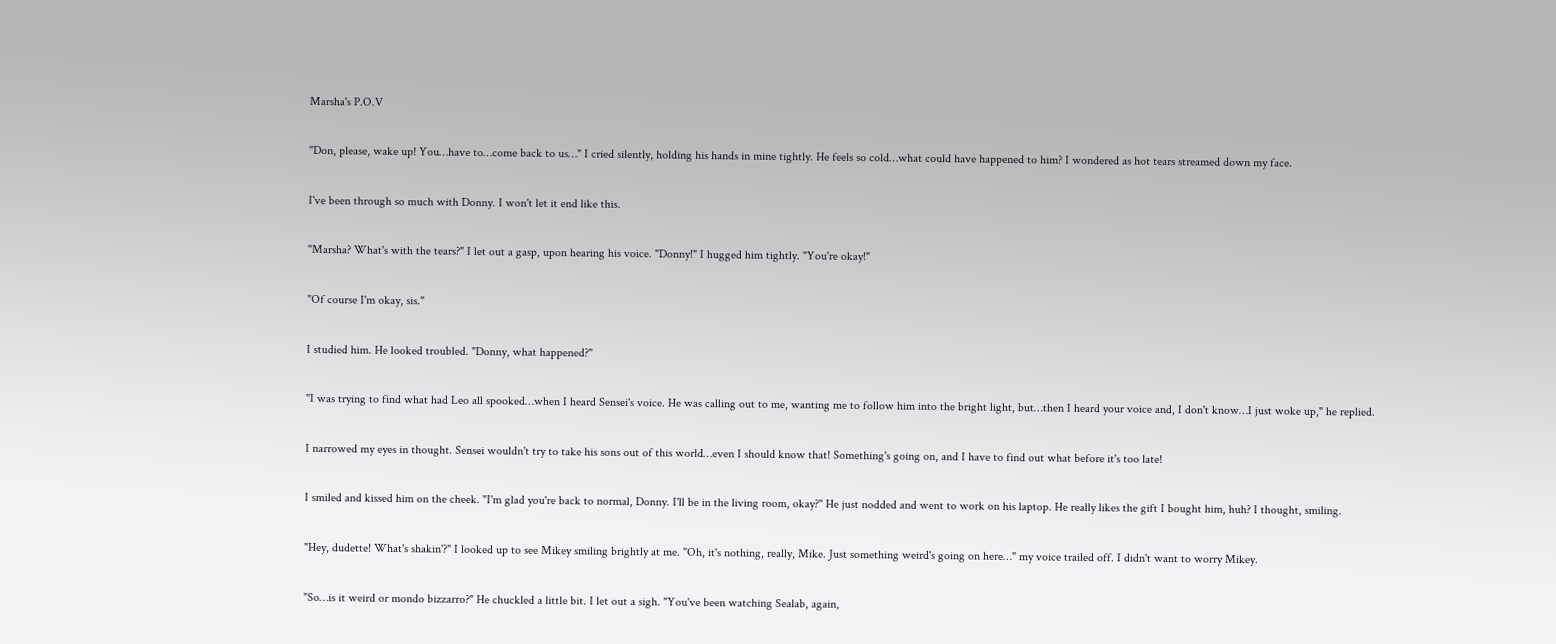Marsha's P.O.V

"Don, please, wake up! You…have to…come back to us…" I cried silently, holding his hands in mine tightly. He feels so cold…what could have happened to him? I wondered as hot tears streamed down my face.

I've been through so much with Donny. I won't let it end like this.

"Marsha? What's with the tears?" I let out a gasp, upon hearing his voice. "Donny!" I hugged him tightly. "You're okay!"

"Of course I'm okay, sis."

I studied him. He looked troubled. "Donny, what happened?"

"I was trying to find what had Leo all spooked…when I heard Sensei's voice. He was calling out to me, wanting me to follow him into the bright light, but…then I heard your voice and, I don't know…I just woke up," he replied.

I narrowed my eyes in thought. Sensei wouldn't try to take his sons out of this world…even I should know that! Something's going on, and I have to find out what before it's too late!

I smiled and kissed him on the cheek. "I'm glad you're back to normal, Donny. I'll be in the living room, okay?" He just nodded and went to work on his laptop. He really likes the gift I bought him, huh? I thought, smiling.

"Hey, dudette! What's shakin'?" I looked up to see Mikey smiling brightly at me. "Oh, it's nothing, really, Mike. Just something weird's going on here…" my voice trailed off. I didn't want to worry Mikey.

"So…is it weird or mondo bizzarro?" He chuckled a little bit. I let out a sigh. "You've been watching Sealab, again,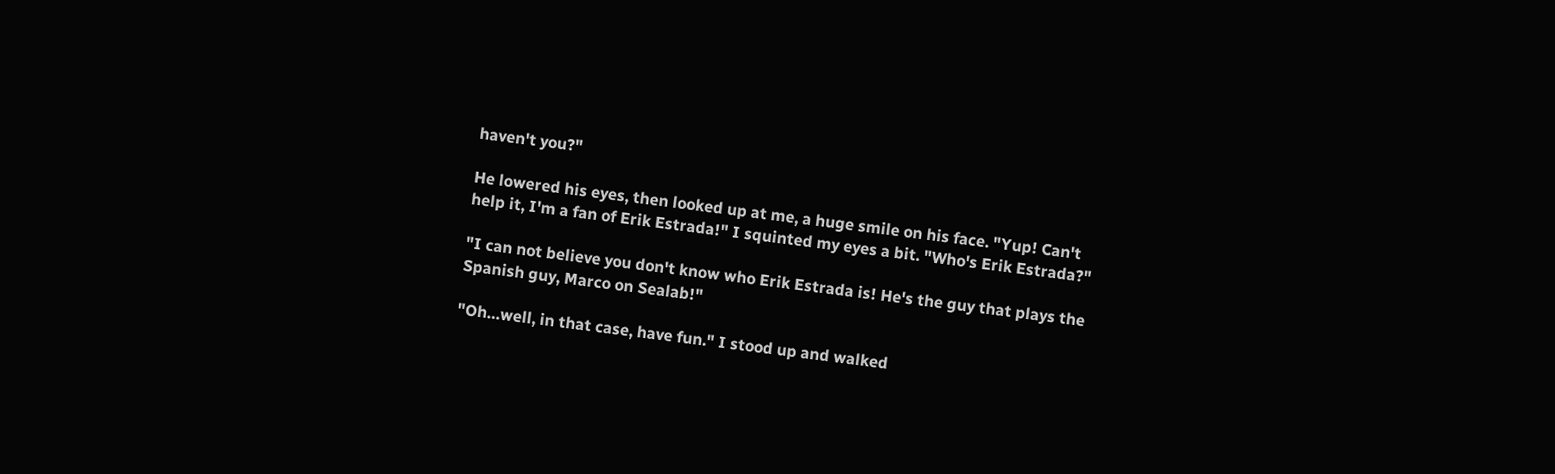haven't you?"

He lowered his eyes, then looked up at me, a huge smile on his face. "Yup! Can't help it, I'm a fan of Erik Estrada!" I squinted my eyes a bit. "Who's Erik Estrada?"

"I can not believe you don't know who Erik Estrada is! He's the guy that plays the Spanish guy, Marco on Sealab!"

"Oh…well, in that case, have fun." I stood up and walked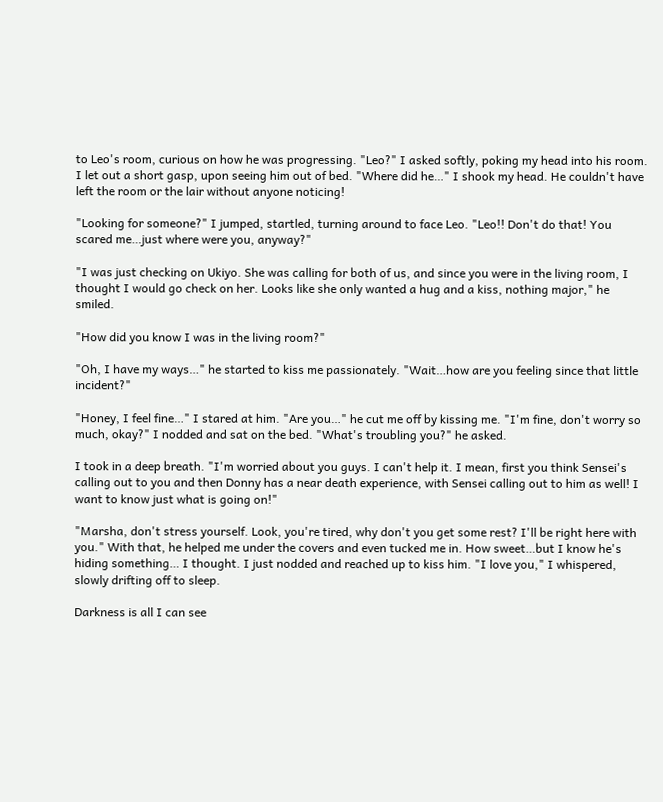to Leo's room, curious on how he was progressing. "Leo?" I asked softly, poking my head into his room. I let out a short gasp, upon seeing him out of bed. "Where did he…" I shook my head. He couldn't have left the room or the lair without anyone noticing!

"Looking for someone?" I jumped, startled, turning around to face Leo. "Leo!! Don't do that! You scared me…just where were you, anyway?"

"I was just checking on Ukiyo. She was calling for both of us, and since you were in the living room, I thought I would go check on her. Looks like she only wanted a hug and a kiss, nothing major," he smiled.

"How did you know I was in the living room?"

"Oh, I have my ways…" he started to kiss me passionately. "Wait…how are you feeling since that little incident?"

"Honey, I feel fine…" I stared at him. "Are you…" he cut me off by kissing me. "I'm fine, don't worry so much, okay?" I nodded and sat on the bed. "What's troubling you?" he asked.

I took in a deep breath. "I'm worried about you guys. I can't help it. I mean, first you think Sensei's calling out to you and then Donny has a near death experience, with Sensei calling out to him as well! I want to know just what is going on!"

"Marsha, don't stress yourself. Look, you're tired, why don't you get some rest? I'll be right here with you." With that, he helped me under the covers and even tucked me in. How sweet…but I know he's hiding something… I thought. I just nodded and reached up to kiss him. "I love you," I whispered, slowly drifting off to sleep.

Darkness is all I can see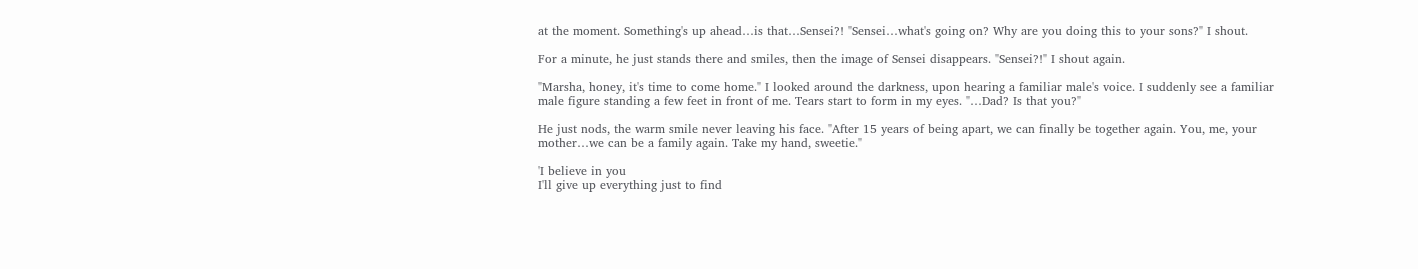at the moment. Something's up ahead…is that…Sensei?! "Sensei…what's going on? Why are you doing this to your sons?" I shout.

For a minute, he just stands there and smiles, then the image of Sensei disappears. "Sensei?!" I shout again.

"Marsha, honey, it's time to come home." I looked around the darkness, upon hearing a familiar male's voice. I suddenly see a familiar male figure standing a few feet in front of me. Tears start to form in my eyes. "…Dad? Is that you?"

He just nods, the warm smile never leaving his face. "After 15 years of being apart, we can finally be together again. You, me, your mother…we can be a family again. Take my hand, sweetie."

'I believe in you
I'll give up everything just to find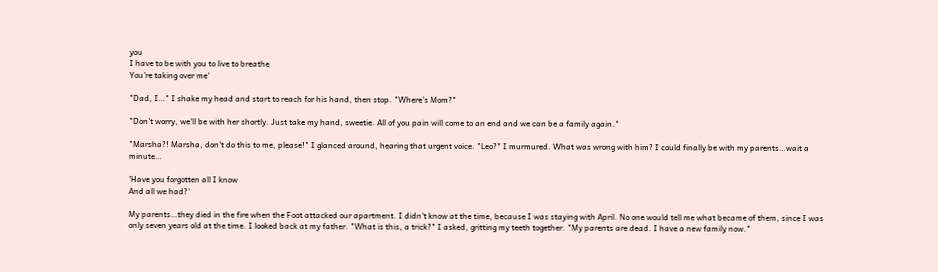you
I have to be with you to live to breathe
You're taking over me'

"Dad, I…" I shake my head and start to reach for his hand, then stop. "Where's Mom?"

"Don't worry, we'll be with her shortly. Just take my hand, sweetie. All of you pain will come to an end and we can be a family again."

"Marsha?! Marsha, don't do this to me, please!" I glanced around, hearing that urgent voice. "Leo?" I murmured. What was wrong with him? I could finally be with my parents…wait a minute…

'Have you forgotten all I know
And all we had?'

My parents…they died in the fire when the Foot attacked our apartment. I didn't know at the time, because I was staying with April. No one would tell me what became of them, since I was only seven years old at the time. I looked back at my father. "What is this, a trick?" I asked, gritting my teeth together. "My parents are dead. I have a new family now."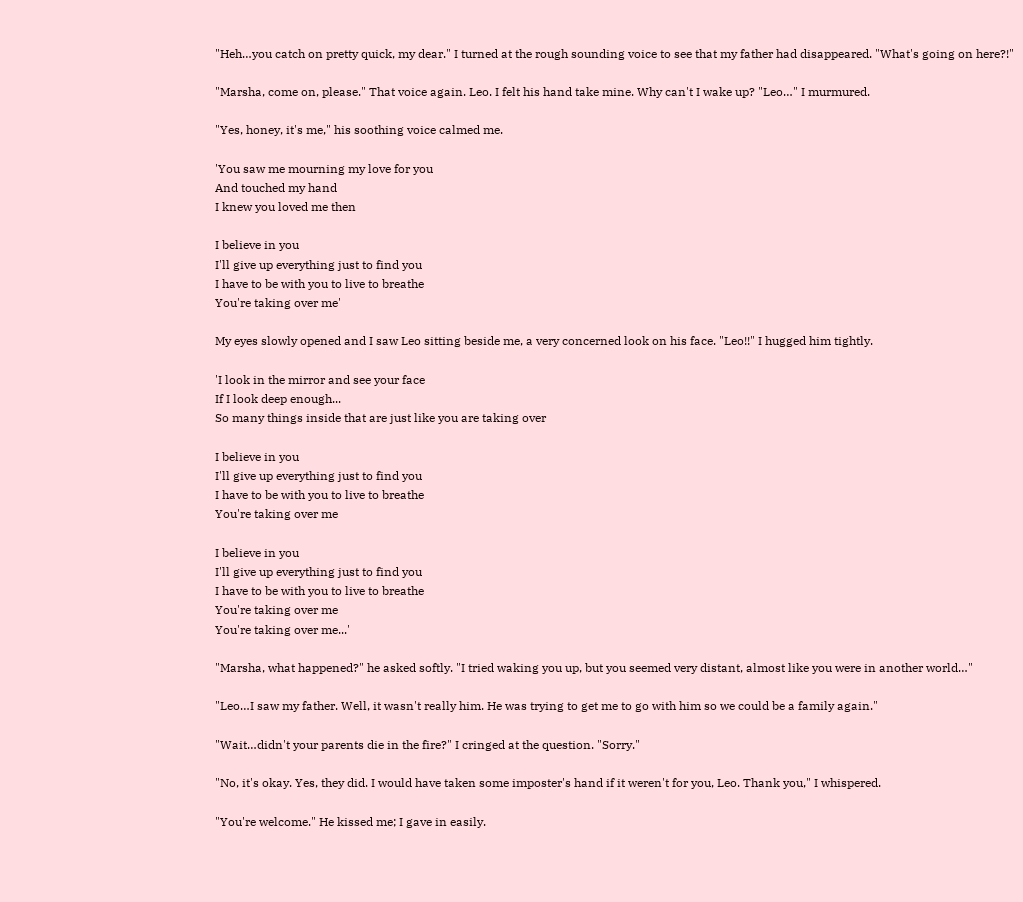"Heh…you catch on pretty quick, my dear." I turned at the rough sounding voice to see that my father had disappeared. "What's going on here?!"

"Marsha, come on, please." That voice again. Leo. I felt his hand take mine. Why can't I wake up? "Leo…" I murmured.

"Yes, honey, it's me," his soothing voice calmed me.

'You saw me mourning my love for you
And touched my hand
I knew you loved me then

I believe in you
I'll give up everything just to find you
I have to be with you to live to breathe
You're taking over me'

My eyes slowly opened and I saw Leo sitting beside me, a very concerned look on his face. "Leo!!" I hugged him tightly.

'I look in the mirror and see your face
If I look deep enough...
So many things inside that are just like you are taking over

I believe in you
I'll give up everything just to find you
I have to be with you to live to breathe
You're taking over me

I believe in you
I'll give up everything just to find you
I have to be with you to live to breathe
You're taking over me
You're taking over me...'

"Marsha, what happened?" he asked softly. "I tried waking you up, but you seemed very distant, almost like you were in another world…"

"Leo…I saw my father. Well, it wasn't really him. He was trying to get me to go with him so we could be a family again."

"Wait…didn't your parents die in the fire?" I cringed at the question. "Sorry."

"No, it's okay. Yes, they did. I would have taken some imposter's hand if it weren't for you, Leo. Thank you," I whispered.

"You're welcome." He kissed me; I gave in easily.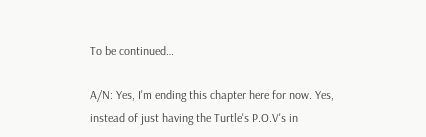To be continued…

A/N: Yes, I'm ending this chapter here for now. Yes, instead of just having the Turtle's P.O.V's in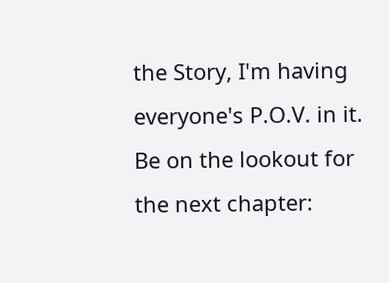the Story, I'm having everyone's P.O.V. in it. Be on the lookout for the next chapter: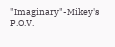"Imaginary"-Mikey's P.O.V.